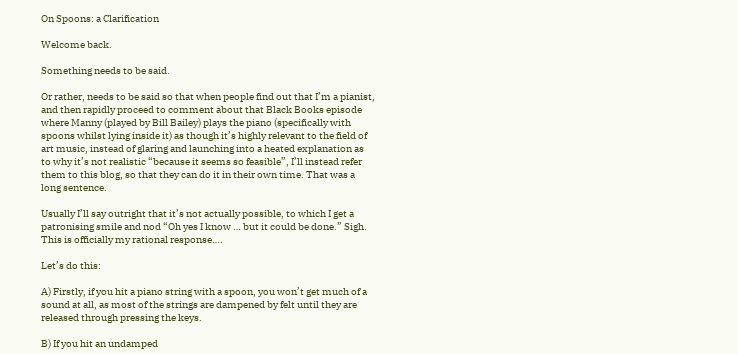On Spoons: a Clarification

Welcome back.

Something needs to be said.

Or rather, needs to be said so that when people find out that I’m a pianist, and then rapidly proceed to comment about that Black Books episode where Manny (played by Bill Bailey) plays the piano (specifically with spoons whilst lying inside it) as though it’s highly relevant to the field of art music, instead of glaring and launching into a heated explanation as to why it’s not realistic “because it seems so feasible”, I’ll instead refer them to this blog, so that they can do it in their own time. That was a long sentence.

Usually I’ll say outright that it’s not actually possible, to which I get a patronising smile and nod “Oh yes I know … but it could be done.” Sigh. This is officially my rational response….

Let’s do this:

A) Firstly, if you hit a piano string with a spoon, you won’t get much of a sound at all, as most of the strings are dampened by felt until they are released through pressing the keys.

B) If you hit an undamped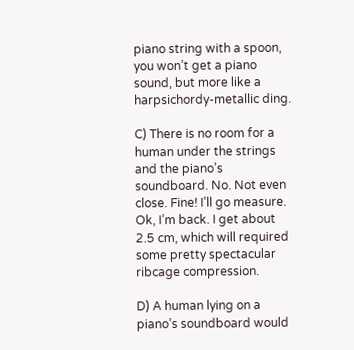piano string with a spoon, you won’t get a piano sound, but more like a harpsichordy-metallic ding.

C) There is no room for a human under the strings and the piano’s soundboard. No. Not even close. Fine! I’ll go measure. Ok, I’m back. I get about 2.5 cm, which will required some pretty spectacular ribcage compression.

D) A human lying on a piano’s soundboard would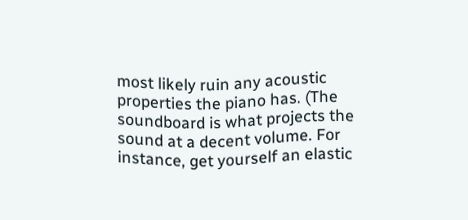most likely ruin any acoustic properties the piano has. (The soundboard is what projects the sound at a decent volume. For instance, get yourself an elastic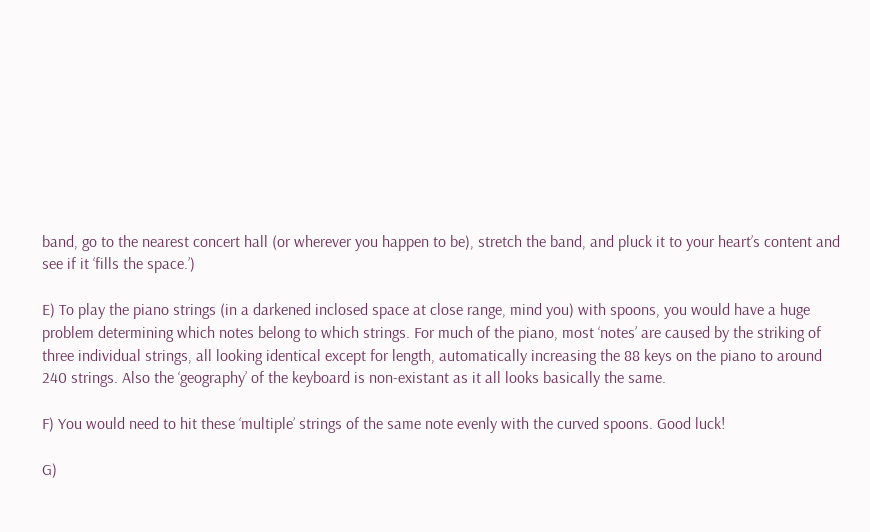band, go to the nearest concert hall (or wherever you happen to be), stretch the band, and pluck it to your heart’s content and see if it ‘fills the space.’)

E) To play the piano strings (in a darkened inclosed space at close range, mind you) with spoons, you would have a huge problem determining which notes belong to which strings. For much of the piano, most ‘notes’ are caused by the striking of three individual strings, all looking identical except for length, automatically increasing the 88 keys on the piano to around 240 strings. Also the ‘geography’ of the keyboard is non-existant as it all looks basically the same.

F) You would need to hit these ‘multiple’ strings of the same note evenly with the curved spoons. Good luck!

G)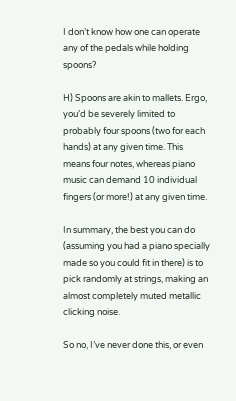I don’t know how one can operate any of the pedals while holding spoons?

H) Spoons are akin to mallets. Ergo, you’d be severely limited to probably four spoons (two for each hands) at any given time. This means four notes, whereas piano music can demand 10 individual fingers (or more!) at any given time.

In summary, the best you can do (assuming you had a piano specially made so you could fit in there) is to pick randomly at strings, making an almost completely muted metallic clicking noise.

So no, I’ve never done this, or even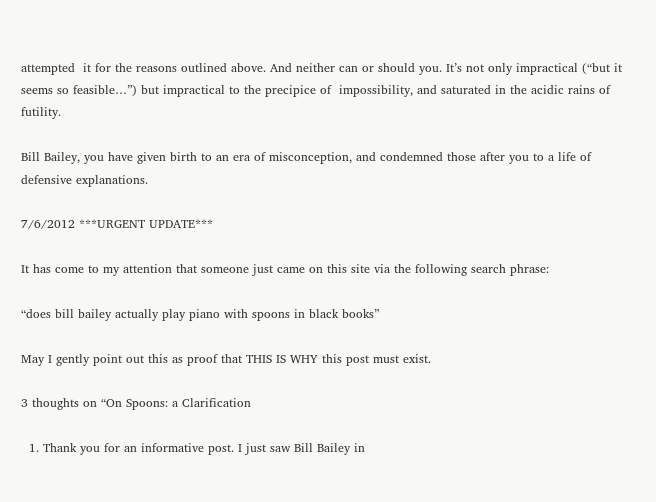attempted  it for the reasons outlined above. And neither can or should you. It’s not only impractical (“but it seems so feasible…”) but impractical to the precipice of  impossibility, and saturated in the acidic rains of futility.

Bill Bailey, you have given birth to an era of misconception, and condemned those after you to a life of defensive explanations.

7/6/2012 ***URGENT UPDATE***

It has come to my attention that someone just came on this site via the following search phrase:

“does bill bailey actually play piano with spoons in black books”

May I gently point out this as proof that THIS IS WHY this post must exist.

3 thoughts on “On Spoons: a Clarification

  1. Thank you for an informative post. I just saw Bill Bailey in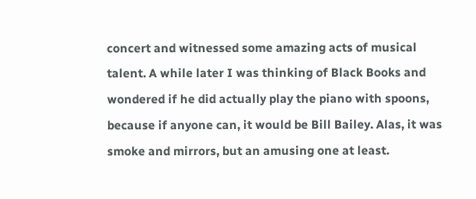concert and witnessed some amazing acts of musical talent. A while later I was thinking of Black Books and wondered if he did actually play the piano with spoons, because if anyone can, it would be Bill Bailey. Alas, it was smoke and mirrors, but an amusing one at least.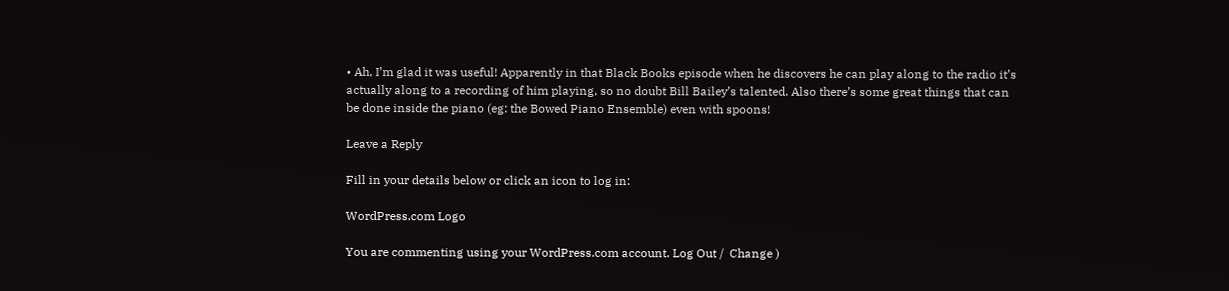• Ah, I’m glad it was useful! Apparently in that Black Books episode when he discovers he can play along to the radio it’s actually along to a recording of him playing, so no doubt Bill Bailey’s talented. Also there’s some great things that can be done inside the piano (eg: the Bowed Piano Ensemble) even with spoons!

Leave a Reply

Fill in your details below or click an icon to log in:

WordPress.com Logo

You are commenting using your WordPress.com account. Log Out /  Change )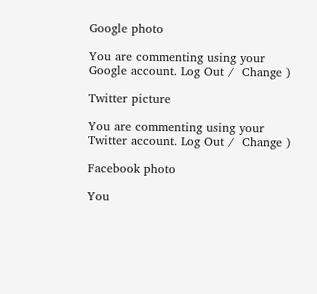Google photo

You are commenting using your Google account. Log Out /  Change )

Twitter picture

You are commenting using your Twitter account. Log Out /  Change )

Facebook photo

You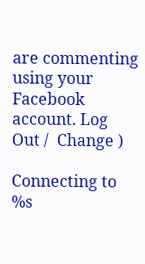are commenting using your Facebook account. Log Out /  Change )

Connecting to %s